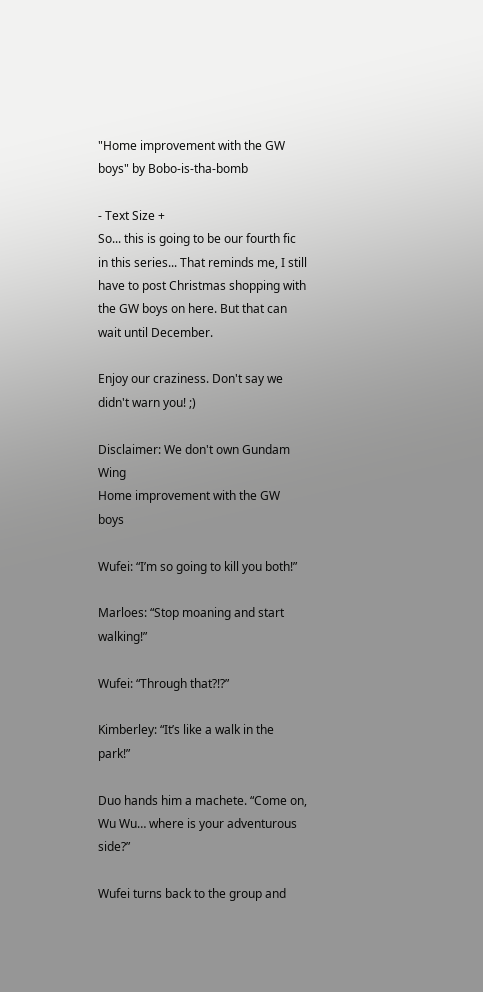"Home improvement with the GW boys" by Bobo-is-tha-bomb

- Text Size +
So... this is going to be our fourth fic in this series... That reminds me, I still have to post Christmas shopping with the GW boys on here. But that can wait until December.

Enjoy our craziness. Don't say we didn't warn you! ;)

Disclaimer: We don't own Gundam Wing
Home improvement with the GW boys

Wufei: “I’m so going to kill you both!”

Marloes: “Stop moaning and start walking!”

Wufei: “Through that?!?”

Kimberley: “It’s like a walk in the park!”

Duo hands him a machete. “Come on, Wu Wu… where is your adventurous side?”

Wufei turns back to the group and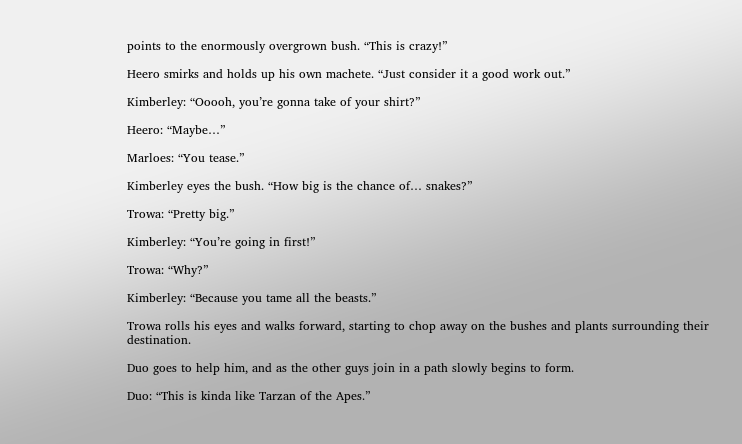points to the enormously overgrown bush. “This is crazy!”

Heero smirks and holds up his own machete. “Just consider it a good work out.”

Kimberley: “Ooooh, you’re gonna take of your shirt?”

Heero: “Maybe…”

Marloes: “You tease.”

Kimberley eyes the bush. “How big is the chance of… snakes?”

Trowa: “Pretty big.”

Kimberley: “You’re going in first!”

Trowa: “Why?”

Kimberley: “Because you tame all the beasts.”

Trowa rolls his eyes and walks forward, starting to chop away on the bushes and plants surrounding their destination.

Duo goes to help him, and as the other guys join in a path slowly begins to form.

Duo: “This is kinda like Tarzan of the Apes.”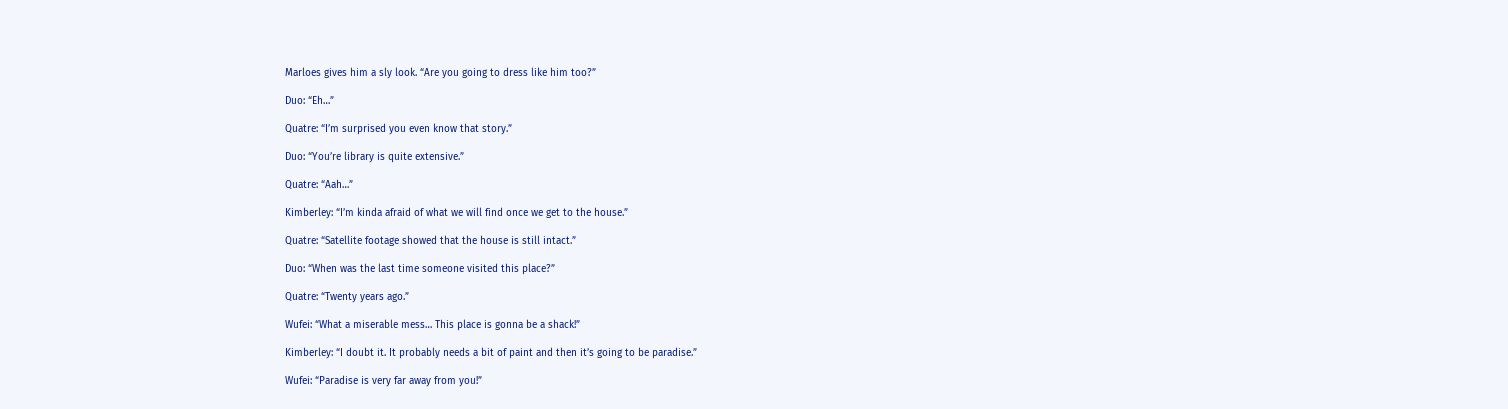Marloes gives him a sly look. “Are you going to dress like him too?”

Duo: “Eh…”

Quatre: “I’m surprised you even know that story.”

Duo: “You’re library is quite extensive.”

Quatre: “Aah…”

Kimberley: “I’m kinda afraid of what we will find once we get to the house.”

Quatre: “Satellite footage showed that the house is still intact.”

Duo: “When was the last time someone visited this place?”

Quatre: “Twenty years ago.”

Wufei: “What a miserable mess… This place is gonna be a shack!”

Kimberley: “I doubt it. It probably needs a bit of paint and then it’s going to be paradise.”

Wufei: “Paradise is very far away from you!”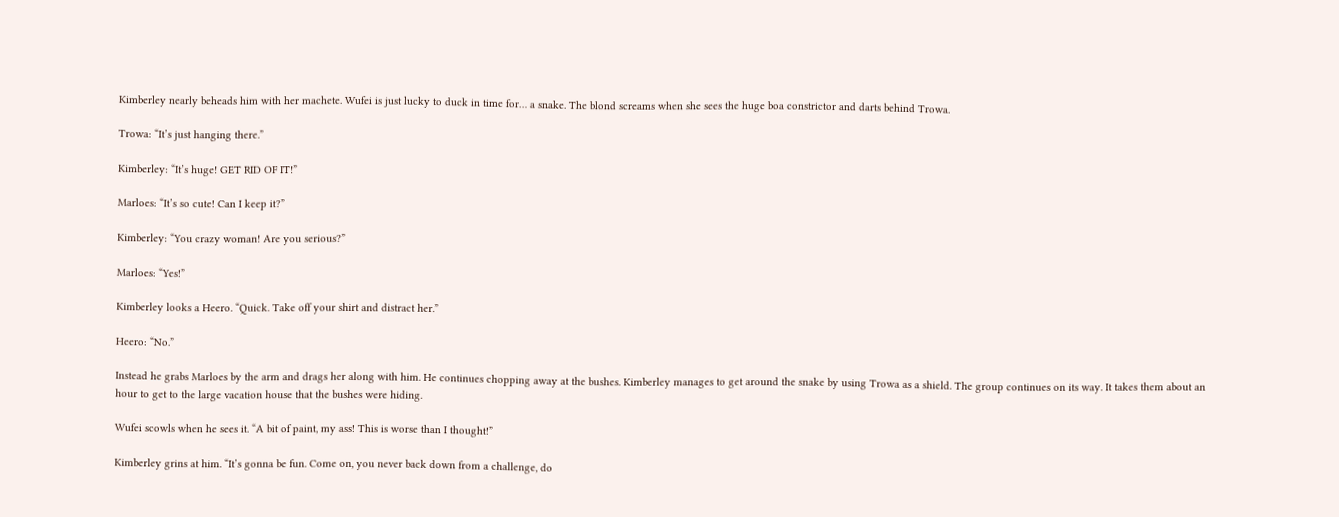Kimberley nearly beheads him with her machete. Wufei is just lucky to duck in time for… a snake. The blond screams when she sees the huge boa constrictor and darts behind Trowa.

Trowa: “It’s just hanging there.”

Kimberley: “It’s huge! GET RID OF IT!”

Marloes: “It’s so cute! Can I keep it?”

Kimberley: “You crazy woman! Are you serious?”

Marloes: “Yes!”

Kimberley looks a Heero. “Quick. Take off your shirt and distract her.”

Heero: “No.”

Instead he grabs Marloes by the arm and drags her along with him. He continues chopping away at the bushes. Kimberley manages to get around the snake by using Trowa as a shield. The group continues on its way. It takes them about an hour to get to the large vacation house that the bushes were hiding.

Wufei scowls when he sees it. “A bit of paint, my ass! This is worse than I thought!”

Kimberley grins at him. “It’s gonna be fun. Come on, you never back down from a challenge, do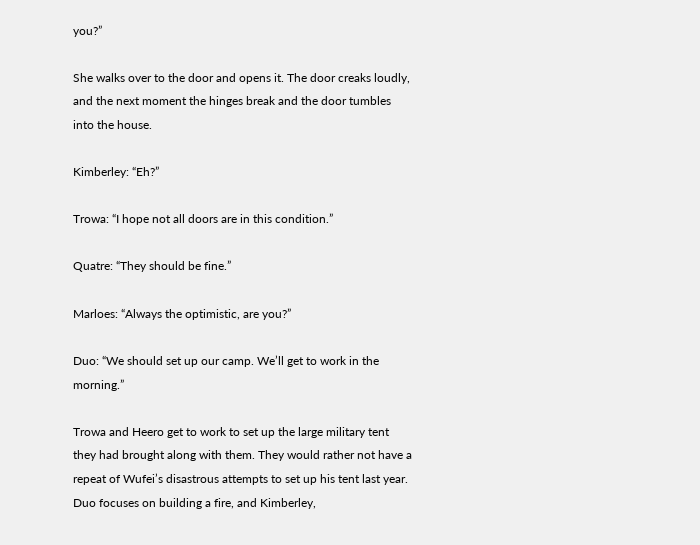you?”

She walks over to the door and opens it. The door creaks loudly, and the next moment the hinges break and the door tumbles into the house.

Kimberley: “Eh?”

Trowa: “I hope not all doors are in this condition.”

Quatre: “They should be fine.”

Marloes: “Always the optimistic, are you?”

Duo: “We should set up our camp. We’ll get to work in the morning.”

Trowa and Heero get to work to set up the large military tent they had brought along with them. They would rather not have a repeat of Wufei’s disastrous attempts to set up his tent last year. Duo focuses on building a fire, and Kimberley,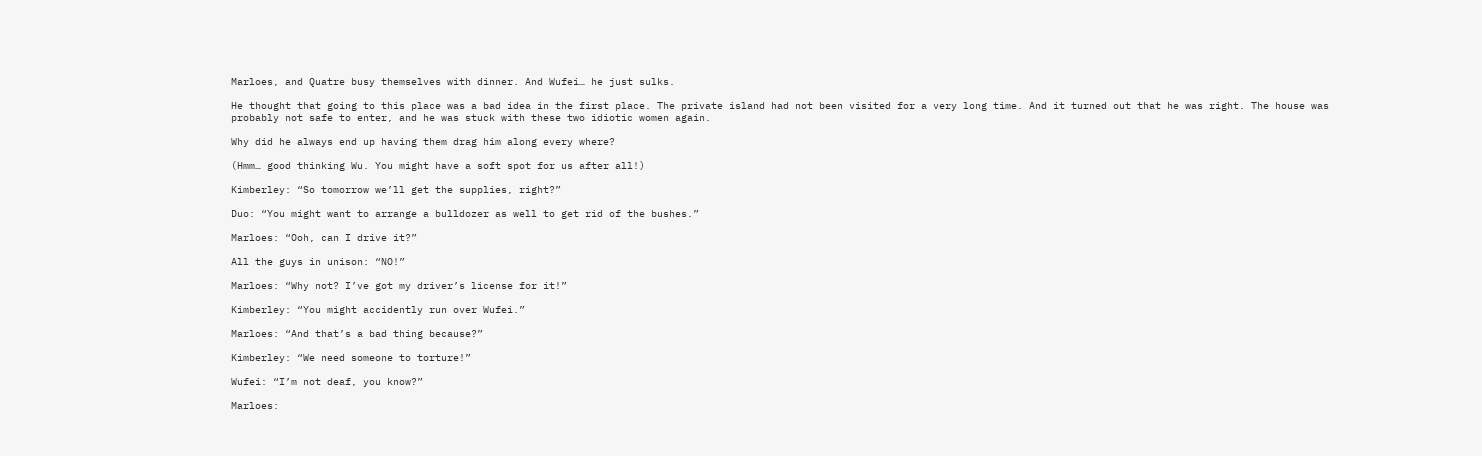Marloes, and Quatre busy themselves with dinner. And Wufei… he just sulks.

He thought that going to this place was a bad idea in the first place. The private island had not been visited for a very long time. And it turned out that he was right. The house was probably not safe to enter, and he was stuck with these two idiotic women again.

Why did he always end up having them drag him along every where?

(Hmm… good thinking Wu. You might have a soft spot for us after all!)

Kimberley: “So tomorrow we’ll get the supplies, right?”

Duo: “You might want to arrange a bulldozer as well to get rid of the bushes.”

Marloes: “Ooh, can I drive it?”

All the guys in unison: “NO!”

Marloes: “Why not? I’ve got my driver’s license for it!”

Kimberley: “You might accidently run over Wufei.”

Marloes: “And that’s a bad thing because?”

Kimberley: “We need someone to torture!”

Wufei: “I’m not deaf, you know?”

Marloes: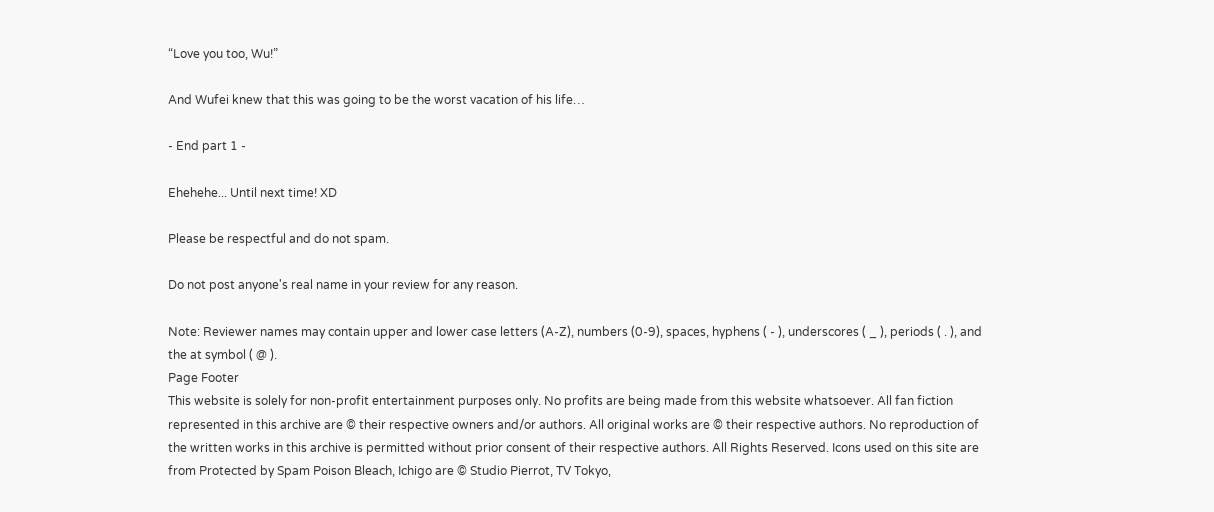“Love you too, Wu!”

And Wufei knew that this was going to be the worst vacation of his life…

- End part 1 -

Ehehehe... Until next time! XD

Please be respectful and do not spam.

Do not post anyone's real name in your review for any reason.

Note: Reviewer names may contain upper and lower case letters (A-Z), numbers (0-9), spaces, hyphens ( - ), underscores ( _ ), periods ( . ), and the at symbol ( @ ).
Page Footer
This website is solely for non-profit entertainment purposes only. No profits are being made from this website whatsoever. All fan fiction represented in this archive are © their respective owners and/or authors. All original works are © their respective authors. No reproduction of the written works in this archive is permitted without prior consent of their respective authors. All Rights Reserved. Icons used on this site are from Protected by Spam Poison Bleach, Ichigo are © Studio Pierrot, TV Tokyo,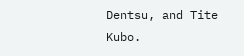Dentsu, and Tite Kubo.